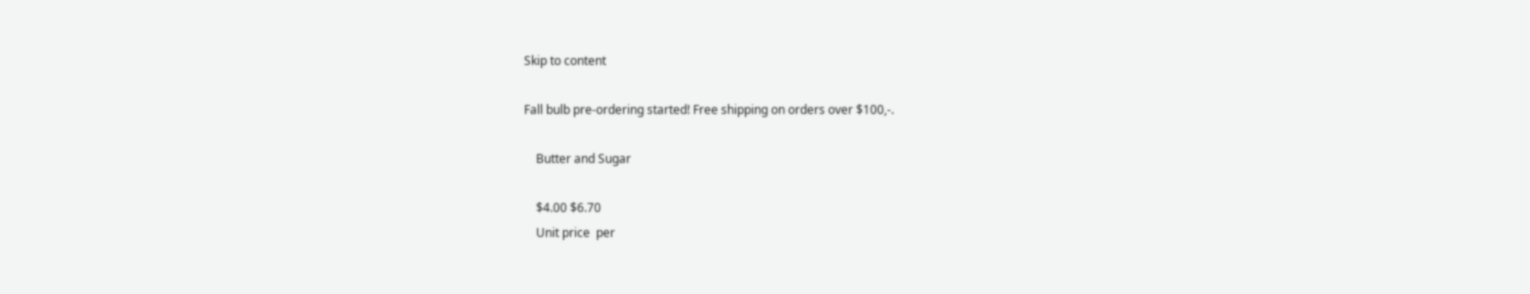Skip to content

Fall bulb pre-ordering started! Free shipping on orders over $100,-.

    Butter and Sugar

    $4.00 $6.70
    Unit price  per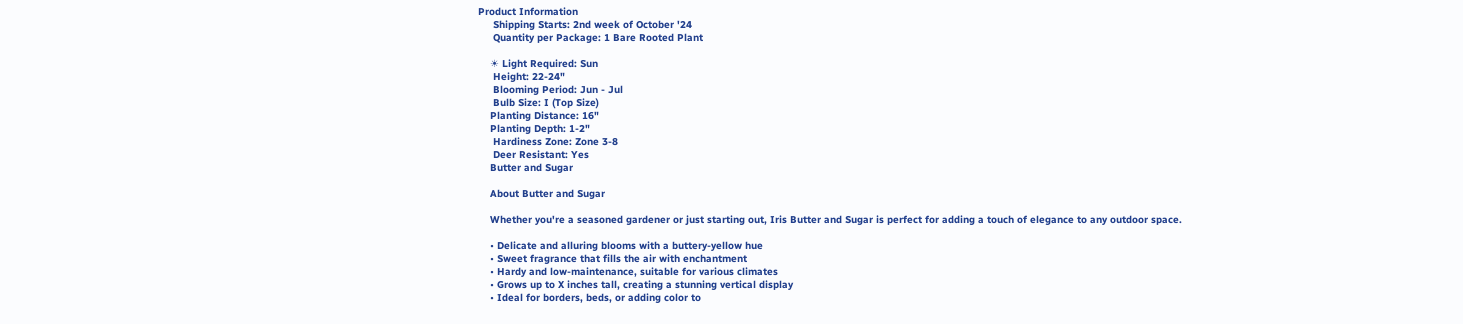Product Information
     Shipping Starts: 2nd week of October '24
     Quantity per Package: 1 Bare Rooted Plant

    ☀ Light Required: Sun
     Height: 22-24"
     Blooming Period: Jun - Jul
     Bulb Size: I (Top Size)
    Planting Distance: 16"
    Planting Depth: 1-2"
     Hardiness Zone: Zone 3-8
     Deer Resistant: Yes
    Butter and Sugar

    About Butter and Sugar

    Whether you're a seasoned gardener or just starting out, Iris Butter and Sugar is perfect for adding a touch of elegance to any outdoor space.

    • Delicate and alluring blooms with a buttery-yellow hue
    • Sweet fragrance that fills the air with enchantment
    • Hardy and low-maintenance, suitable for various climates
    • Grows up to X inches tall, creating a stunning vertical display
    • Ideal for borders, beds, or adding color to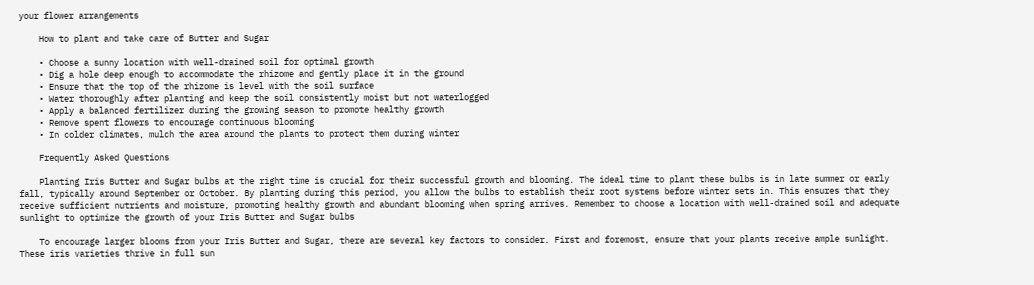your flower arrangements

    How to plant and take care of Butter and Sugar

    • Choose a sunny location with well-drained soil for optimal growth
    • Dig a hole deep enough to accommodate the rhizome and gently place it in the ground
    • Ensure that the top of the rhizome is level with the soil surface
    • Water thoroughly after planting and keep the soil consistently moist but not waterlogged
    • Apply a balanced fertilizer during the growing season to promote healthy growth
    • Remove spent flowers to encourage continuous blooming
    • In colder climates, mulch the area around the plants to protect them during winter

    Frequently Asked Questions

    Planting Iris Butter and Sugar bulbs at the right time is crucial for their successful growth and blooming. The ideal time to plant these bulbs is in late summer or early fall, typically around September or October. By planting during this period, you allow the bulbs to establish their root systems before winter sets in. This ensures that they receive sufficient nutrients and moisture, promoting healthy growth and abundant blooming when spring arrives. Remember to choose a location with well-drained soil and adequate sunlight to optimize the growth of your Iris Butter and Sugar bulbs

    To encourage larger blooms from your Iris Butter and Sugar, there are several key factors to consider. First and foremost, ensure that your plants receive ample sunlight. These iris varieties thrive in full sun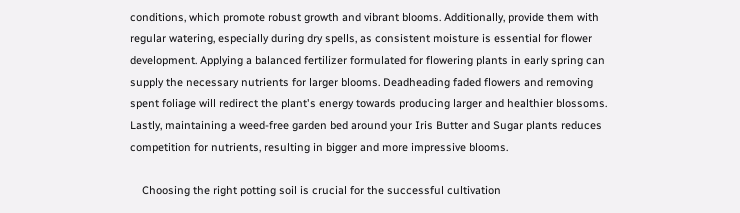conditions, which promote robust growth and vibrant blooms. Additionally, provide them with regular watering, especially during dry spells, as consistent moisture is essential for flower development. Applying a balanced fertilizer formulated for flowering plants in early spring can supply the necessary nutrients for larger blooms. Deadheading faded flowers and removing spent foliage will redirect the plant's energy towards producing larger and healthier blossoms. Lastly, maintaining a weed-free garden bed around your Iris Butter and Sugar plants reduces competition for nutrients, resulting in bigger and more impressive blooms.

    Choosing the right potting soil is crucial for the successful cultivation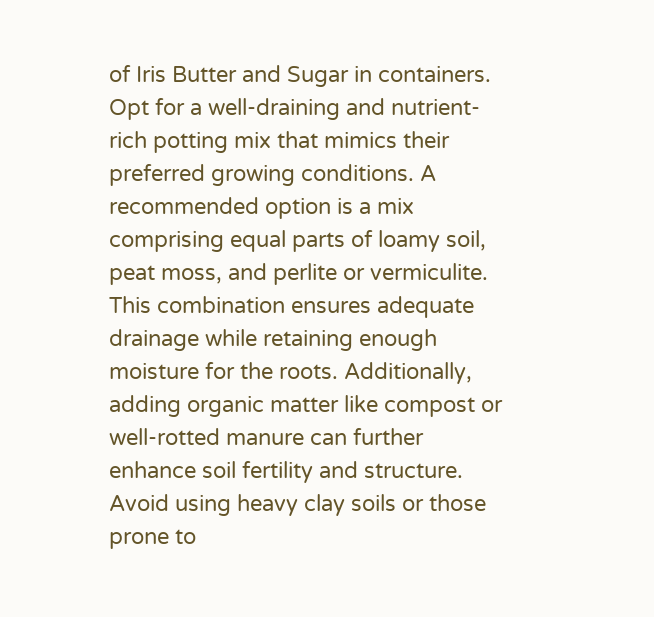of Iris Butter and Sugar in containers. Opt for a well-draining and nutrient-rich potting mix that mimics their preferred growing conditions. A recommended option is a mix comprising equal parts of loamy soil, peat moss, and perlite or vermiculite. This combination ensures adequate drainage while retaining enough moisture for the roots. Additionally, adding organic matter like compost or well-rotted manure can further enhance soil fertility and structure. Avoid using heavy clay soils or those prone to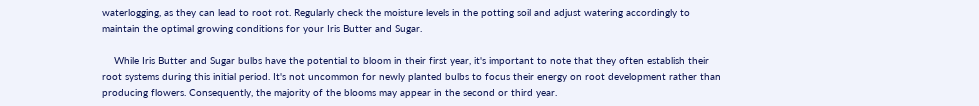waterlogging, as they can lead to root rot. Regularly check the moisture levels in the potting soil and adjust watering accordingly to maintain the optimal growing conditions for your Iris Butter and Sugar.

    While Iris Butter and Sugar bulbs have the potential to bloom in their first year, it's important to note that they often establish their root systems during this initial period. It's not uncommon for newly planted bulbs to focus their energy on root development rather than producing flowers. Consequently, the majority of the blooms may appear in the second or third year.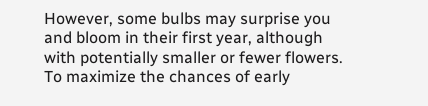However, some bulbs may surprise you and bloom in their first year, although with potentially smaller or fewer flowers. To maximize the chances of early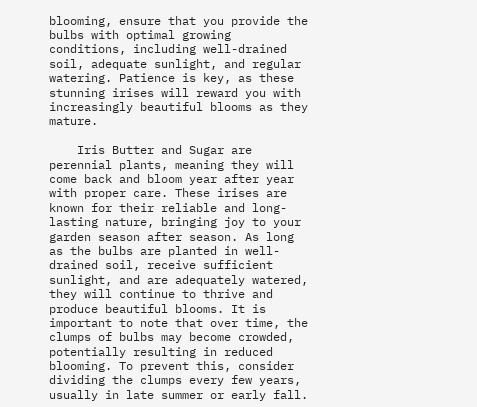blooming, ensure that you provide the bulbs with optimal growing conditions, including well-drained soil, adequate sunlight, and regular watering. Patience is key, as these stunning irises will reward you with increasingly beautiful blooms as they mature.

    Iris Butter and Sugar are perennial plants, meaning they will come back and bloom year after year with proper care. These irises are known for their reliable and long-lasting nature, bringing joy to your garden season after season. As long as the bulbs are planted in well-drained soil, receive sufficient sunlight, and are adequately watered, they will continue to thrive and produce beautiful blooms. It is important to note that over time, the clumps of bulbs may become crowded, potentially resulting in reduced blooming. To prevent this, consider dividing the clumps every few years, usually in late summer or early fall.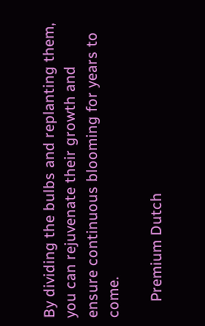By dividing the bulbs and replanting them, you can rejuvenate their growth and ensure continuous blooming for years to come.

    Premium Dutch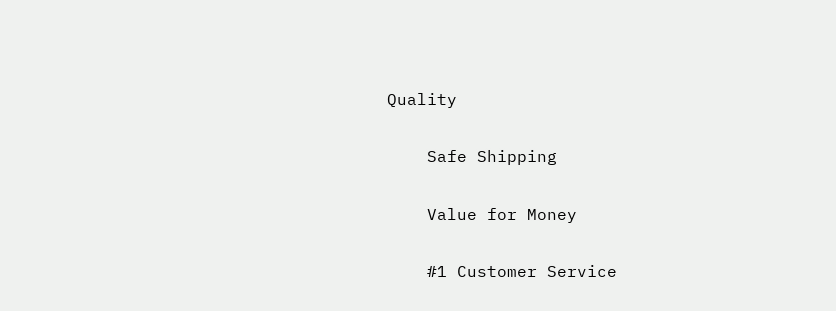Quality

    Safe Shipping

    Value for Money

    #1 Customer Service